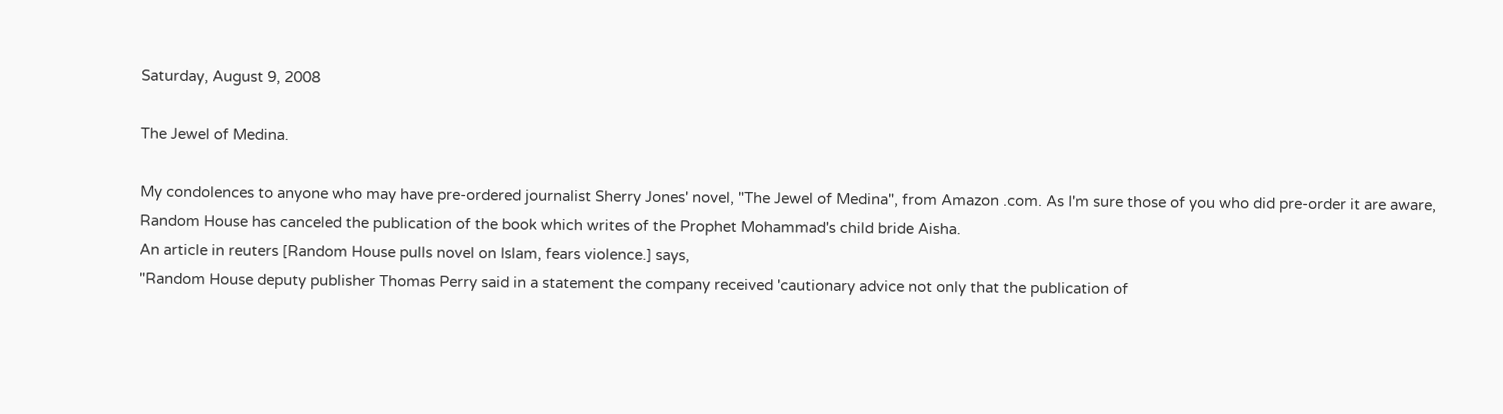Saturday, August 9, 2008

The Jewel of Medina.

My condolences to anyone who may have pre-ordered journalist Sherry Jones' novel, "The Jewel of Medina", from Amazon .com. As I'm sure those of you who did pre-order it are aware, Random House has canceled the publication of the book which writes of the Prophet Mohammad's child bride Aisha.
An article in reuters [Random House pulls novel on Islam, fears violence.] says,
"Random House deputy publisher Thomas Perry said in a statement the company received 'cautionary advice not only that the publication of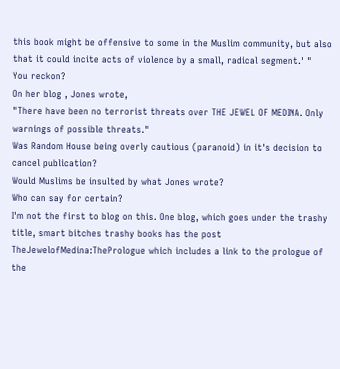this book might be offensive to some in the Muslim community, but also that it could incite acts of violence by a small, radical segment.' "
You reckon?
On her blog , Jones wrote,
"There have been no terrorist threats over THE JEWEL OF MEDINA. Only warnings of possible threats."
Was Random House being overly cautious (paranoid) in it's decision to cancel publication?
Would Muslims be insulted by what Jones wrote?
Who can say for certain?
I'm not the first to blog on this. One blog, which goes under the trashy title, smart bitches trashy books has the post TheJewelofMedina:ThePrologue which includes a link to the prologue of the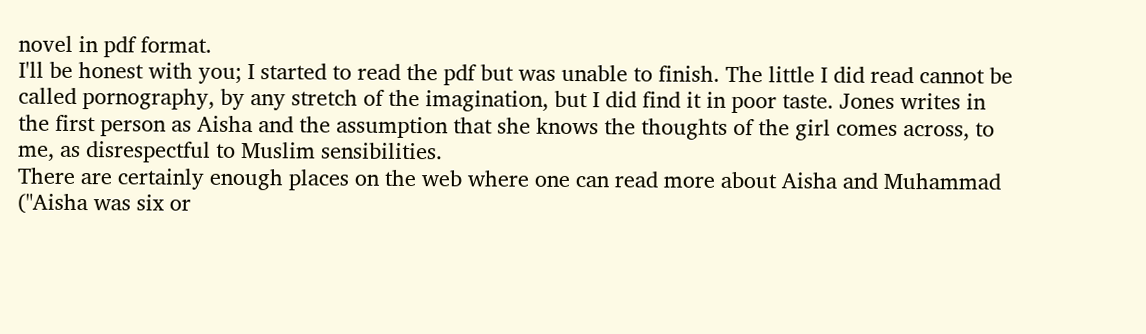novel in pdf format.
I'll be honest with you; I started to read the pdf but was unable to finish. The little I did read cannot be called pornography, by any stretch of the imagination, but I did find it in poor taste. Jones writes in the first person as Aisha and the assumption that she knows the thoughts of the girl comes across, to me, as disrespectful to Muslim sensibilities.
There are certainly enough places on the web where one can read more about Aisha and Muhammad ("Aisha was six or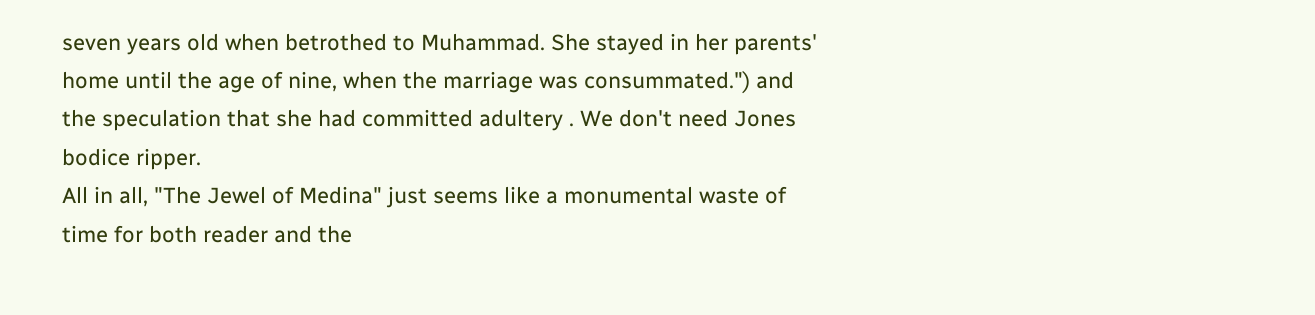seven years old when betrothed to Muhammad. She stayed in her parents' home until the age of nine, when the marriage was consummated.") and the speculation that she had committed adultery . We don't need Jones bodice ripper.
All in all, "The Jewel of Medina" just seems like a monumental waste of time for both reader and the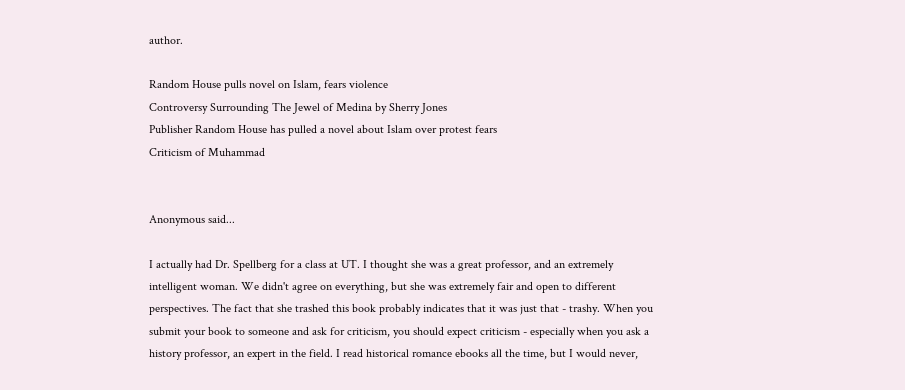author.

Random House pulls novel on Islam, fears violence
Controversy Surrounding The Jewel of Medina by Sherry Jones
Publisher Random House has pulled a novel about Islam over protest fears
Criticism of Muhammad


Anonymous said...

I actually had Dr. Spellberg for a class at UT. I thought she was a great professor, and an extremely intelligent woman. We didn't agree on everything, but she was extremely fair and open to different perspectives. The fact that she trashed this book probably indicates that it was just that - trashy. When you submit your book to someone and ask for criticism, you should expect criticism - especially when you ask a history professor, an expert in the field. I read historical romance ebooks all the time, but I would never,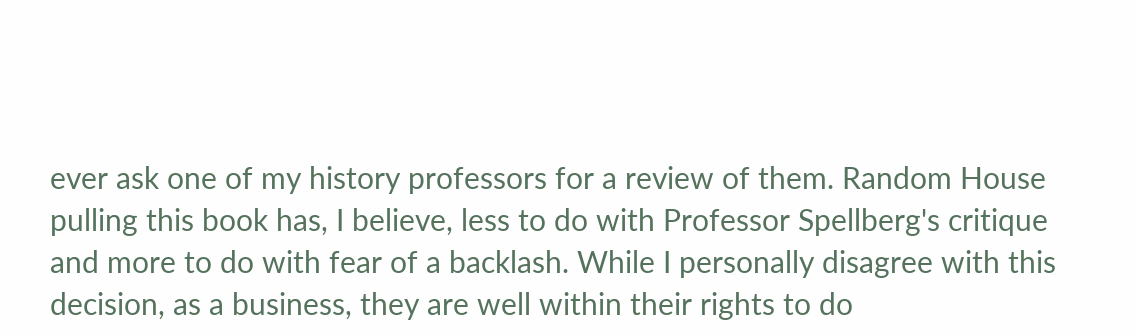ever ask one of my history professors for a review of them. Random House pulling this book has, I believe, less to do with Professor Spellberg's critique and more to do with fear of a backlash. While I personally disagree with this decision, as a business, they are well within their rights to do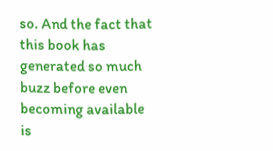so. And the fact that this book has generated so much buzz before even becoming available is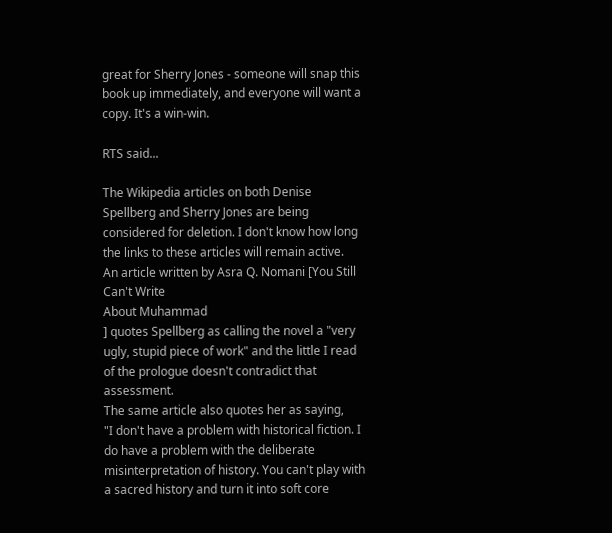great for Sherry Jones - someone will snap this book up immediately, and everyone will want a copy. It's a win-win.

RTS said...

The Wikipedia articles on both Denise Spellberg and Sherry Jones are being considered for deletion. I don't know how long the links to these articles will remain active.
An article written by Asra Q. Nomani [You Still Can't Write
About Muhammad
] quotes Spellberg as calling the novel a "very ugly, stupid piece of work" and the little I read of the prologue doesn't contradict that assessment.
The same article also quotes her as saying,
"I don't have a problem with historical fiction. I do have a problem with the deliberate misinterpretation of history. You can't play with a sacred history and turn it into soft core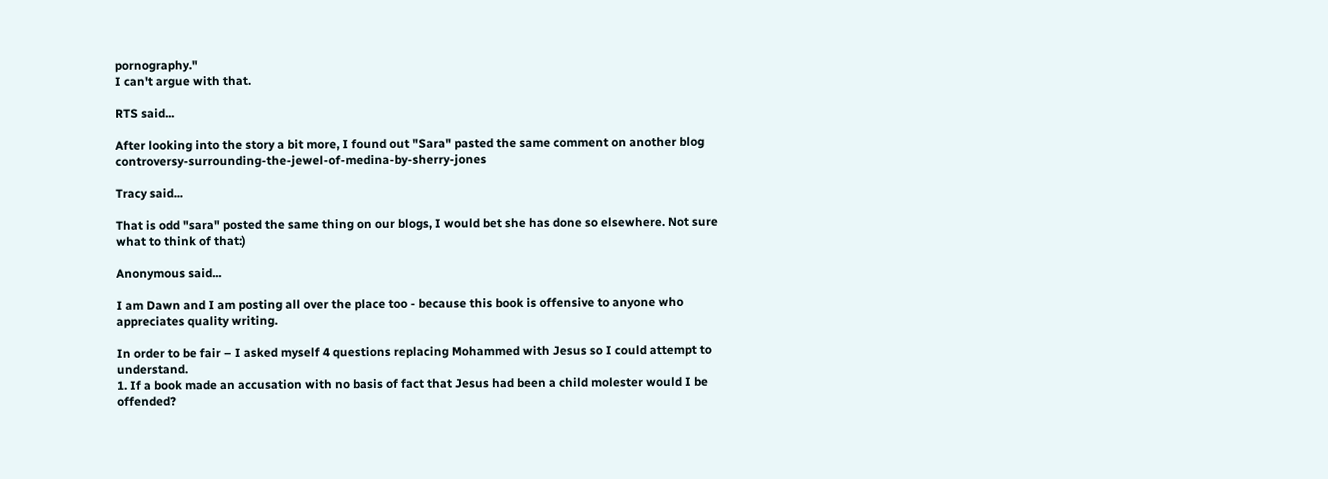pornography."
I can't argue with that.

RTS said...

After looking into the story a bit more, I found out "Sara" pasted the same comment on another blog controversy-surrounding-the-jewel-of-medina-by-sherry-jones

Tracy said...

That is odd "sara" posted the same thing on our blogs, I would bet she has done so elsewhere. Not sure what to think of that:)

Anonymous said...

I am Dawn and I am posting all over the place too - because this book is offensive to anyone who appreciates quality writing.

In order to be fair – I asked myself 4 questions replacing Mohammed with Jesus so I could attempt to understand.
1. If a book made an accusation with no basis of fact that Jesus had been a child molester would I be offended?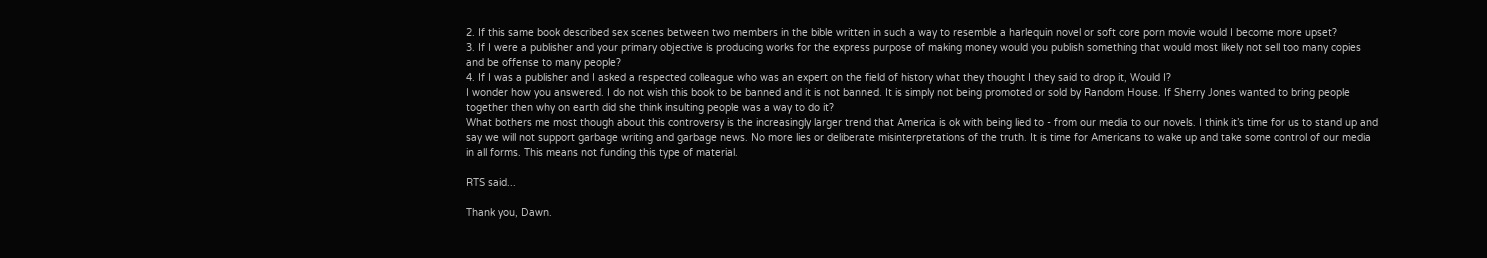2. If this same book described sex scenes between two members in the bible written in such a way to resemble a harlequin novel or soft core porn movie would I become more upset?
3. If I were a publisher and your primary objective is producing works for the express purpose of making money would you publish something that would most likely not sell too many copies and be offense to many people?
4. If I was a publisher and I asked a respected colleague who was an expert on the field of history what they thought I they said to drop it, Would I?
I wonder how you answered. I do not wish this book to be banned and it is not banned. It is simply not being promoted or sold by Random House. If Sherry Jones wanted to bring people together then why on earth did she think insulting people was a way to do it?
What bothers me most though about this controversy is the increasingly larger trend that America is ok with being lied to - from our media to our novels. I think it’s time for us to stand up and say we will not support garbage writing and garbage news. No more lies or deliberate misinterpretations of the truth. It is time for Americans to wake up and take some control of our media in all forms. This means not funding this type of material.

RTS said...

Thank you, Dawn.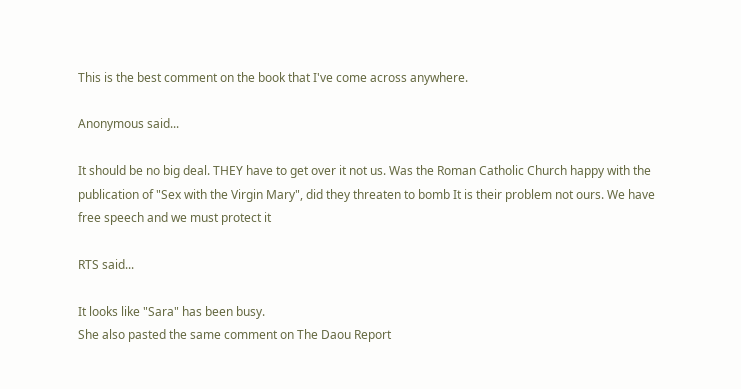This is the best comment on the book that I've come across anywhere.

Anonymous said...

It should be no big deal. THEY have to get over it not us. Was the Roman Catholic Church happy with the publication of "Sex with the Virgin Mary", did they threaten to bomb It is their problem not ours. We have free speech and we must protect it

RTS said...

It looks like "Sara" has been busy.
She also pasted the same comment on The Daou Report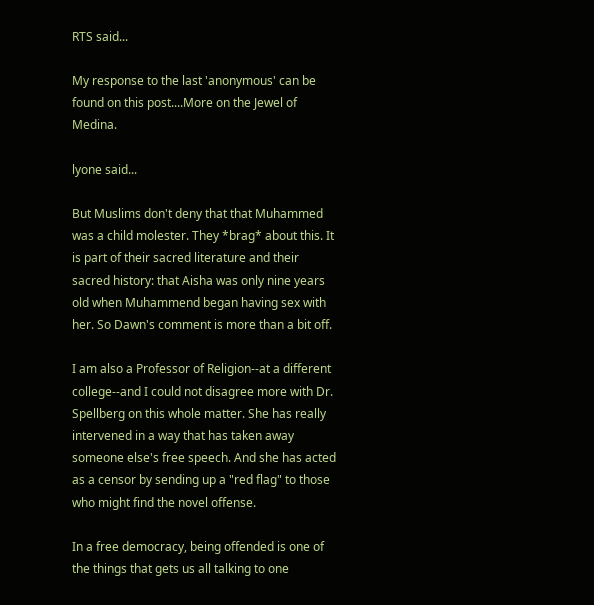RTS said...

My response to the last 'anonymous' can be found on this post....More on the Jewel of Medina.

lyone said...

But Muslims don't deny that that Muhammed was a child molester. They *brag* about this. It is part of their sacred literature and their sacred history: that Aisha was only nine years old when Muhammend began having sex with her. So Dawn's comment is more than a bit off.

I am also a Professor of Religion--at a different college--and I could not disagree more with Dr. Spellberg on this whole matter. She has really intervened in a way that has taken away someone else's free speech. And she has acted as a censor by sending up a "red flag" to those who might find the novel offense.

In a free democracy, being offended is one of the things that gets us all talking to one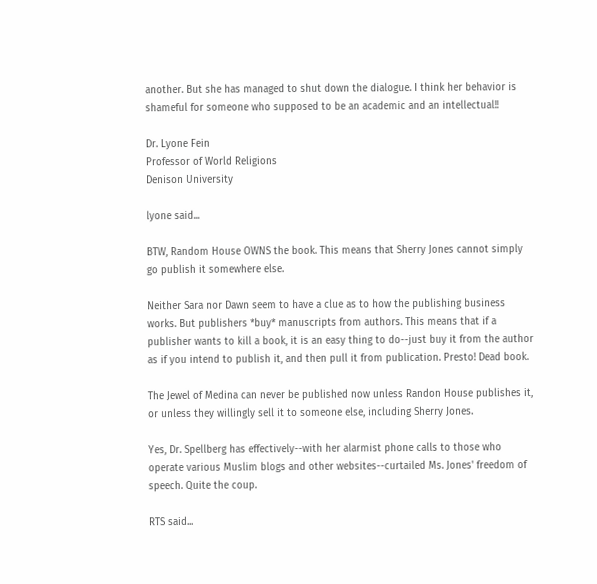another. But she has managed to shut down the dialogue. I think her behavior is shameful for someone who supposed to be an academic and an intellectual!!

Dr. Lyone Fein
Professor of World Religions
Denison University

lyone said...

BTW, Random House OWNS the book. This means that Sherry Jones cannot simply go publish it somewhere else.

Neither Sara nor Dawn seem to have a clue as to how the publishing business works. But publishers *buy* manuscripts from authors. This means that if a publisher wants to kill a book, it is an easy thing to do--just buy it from the author as if you intend to publish it, and then pull it from publication. Presto! Dead book.

The Jewel of Medina can never be published now unless Randon House publishes it, or unless they willingly sell it to someone else, including Sherry Jones.

Yes, Dr. Spellberg has effectively--with her alarmist phone calls to those who operate various Muslim blogs and other websites--curtailed Ms. Jones' freedom of speech. Quite the coup.

RTS said...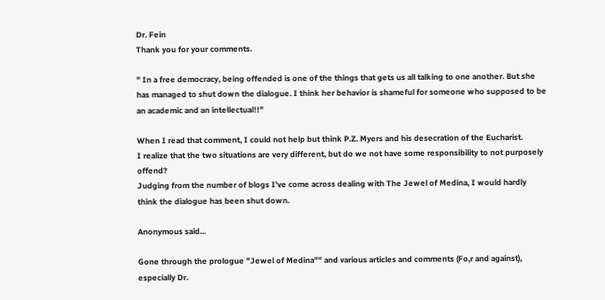Dr. Fein
Thank you for your comments.

" In a free democracy, being offended is one of the things that gets us all talking to one another. But she has managed to shut down the dialogue. I think her behavior is shameful for someone who supposed to be an academic and an intellectual!!"

When I read that comment, I could not help but think P.Z. Myers and his desecration of the Eucharist.
I realize that the two situations are very different, but do we not have some responsibility to not purposely offend?
Judging from the number of blogs I've come across dealing with The Jewel of Medina, I would hardly think the dialogue has been shut down.

Anonymous said...

Gone through the prologue "Jewel of Medina"" and various articles and comments (Fo,r and against), especially Dr.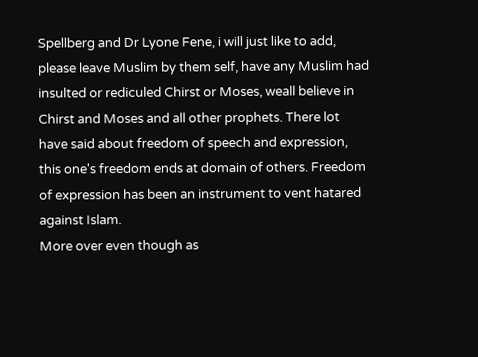Spellberg and Dr Lyone Fene, i will just like to add, please leave Muslim by them self, have any Muslim had insulted or rediculed Chirst or Moses, weall believe in Chirst and Moses and all other prophets. There lot have said about freedom of speech and expression, this one's freedom ends at domain of others. Freedom of expression has been an instrument to vent hatared against Islam.
More over even though as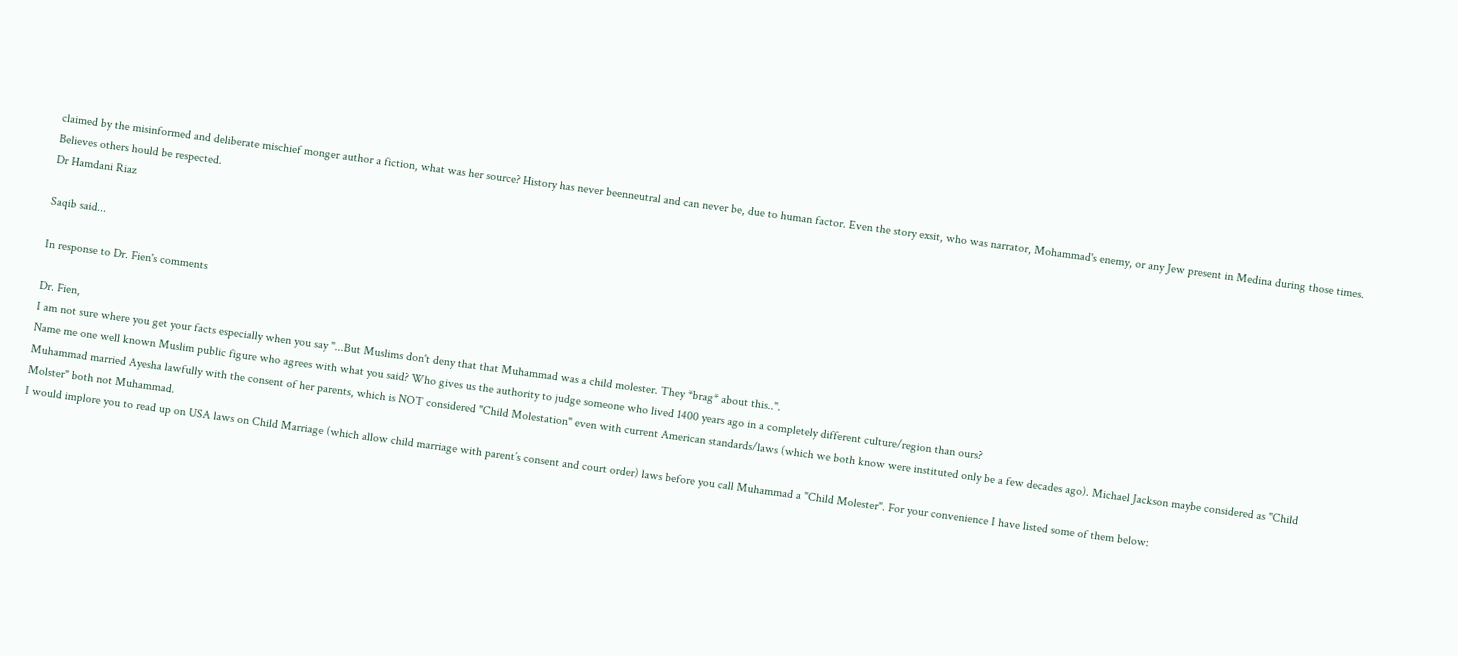claimed by the misinformed and deliberate mischief monger author a fiction, what was her source? History has never beenneutral and can never be, due to human factor. Even the story exsit, who was narrator, Mohammad's enemy, or any Jew present in Medina during those times.
Believes others hould be respected.
Dr Hamdani Riaz

Saqib said...

In response to Dr. Fien's comments

Dr. Fien,
I am not sure where you get your facts especially when you say "...But Muslims don't deny that that Muhammad was a child molester. They *brag* about this..".
Name me one well known Muslim public figure who agrees with what you said? Who gives us the authority to judge someone who lived 1400 years ago in a completely different culture/region than ours?
Muhammad married Ayesha lawfully with the consent of her parents, which is NOT considered "Child Molestation" even with current American standards/laws (which we both know were instituted only be a few decades ago). Michael Jackson maybe considered as "Child Molster" both not Muhammad.
I would implore you to read up on USA laws on Child Marriage (which allow child marriage with parent’s consent and court order) laws before you call Muhammad a "Child Molester". For your convenience I have listed some of them below: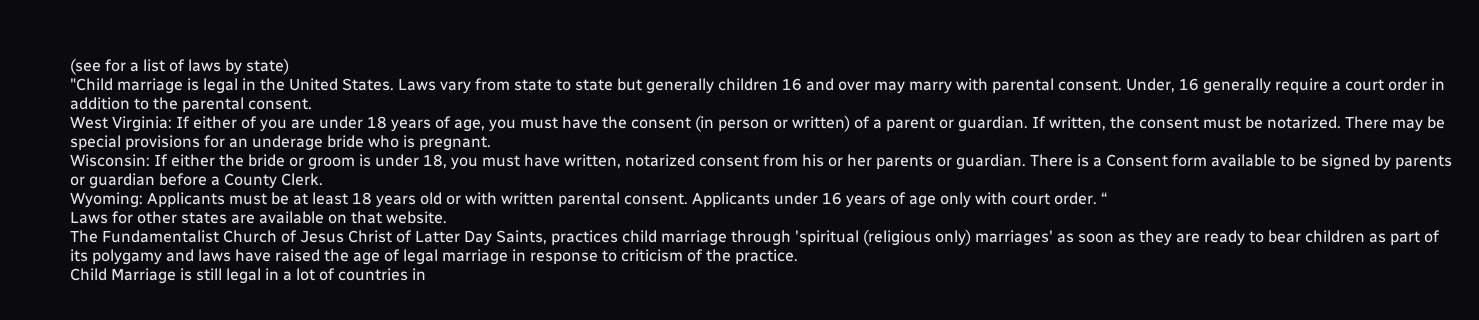(see for a list of laws by state)
"Child marriage is legal in the United States. Laws vary from state to state but generally children 16 and over may marry with parental consent. Under, 16 generally require a court order in addition to the parental consent.
West Virginia: If either of you are under 18 years of age, you must have the consent (in person or written) of a parent or guardian. If written, the consent must be notarized. There may be special provisions for an underage bride who is pregnant.
Wisconsin: If either the bride or groom is under 18, you must have written, notarized consent from his or her parents or guardian. There is a Consent form available to be signed by parents or guardian before a County Clerk.
Wyoming: Applicants must be at least 18 years old or with written parental consent. Applicants under 16 years of age only with court order. “
Laws for other states are available on that website.
The Fundamentalist Church of Jesus Christ of Latter Day Saints, practices child marriage through 'spiritual (religious only) marriages' as soon as they are ready to bear children as part of its polygamy and laws have raised the age of legal marriage in response to criticism of the practice.
Child Marriage is still legal in a lot of countries in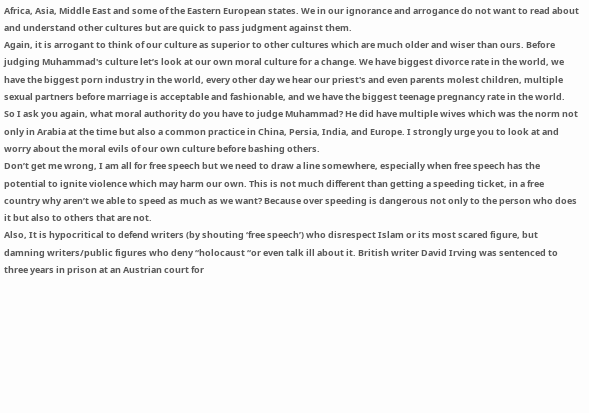Africa, Asia, Middle East and some of the Eastern European states. We in our ignorance and arrogance do not want to read about and understand other cultures but are quick to pass judgment against them.
Again, it is arrogant to think of our culture as superior to other cultures which are much older and wiser than ours. Before judging Muhammad's culture let’s look at our own moral culture for a change. We have biggest divorce rate in the world, we have the biggest porn industry in the world, every other day we hear our priest's and even parents molest children, multiple sexual partners before marriage is acceptable and fashionable, and we have the biggest teenage pregnancy rate in the world.
So I ask you again, what moral authority do you have to judge Muhammad? He did have multiple wives which was the norm not only in Arabia at the time but also a common practice in China, Persia, India, and Europe. I strongly urge you to look at and worry about the moral evils of our own culture before bashing others.
Don’t get me wrong, I am all for free speech but we need to draw a line somewhere, especially when free speech has the potential to ignite violence which may harm our own. This is not much different than getting a speeding ticket, in a free country why aren’t we able to speed as much as we want? Because over speeding is dangerous not only to the person who does it but also to others that are not.
Also, It is hypocritical to defend writers (by shouting ‘free speech’) who disrespect Islam or its most scared figure, but damning writers/public figures who deny “holocaust “or even talk ill about it. British writer David Irving was sentenced to three years in prison at an Austrian court for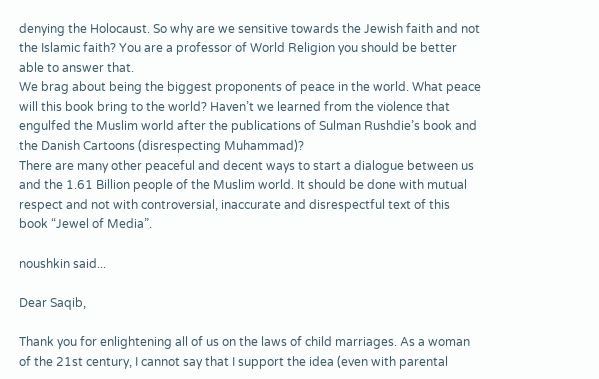denying the Holocaust. So why are we sensitive towards the Jewish faith and not the Islamic faith? You are a professor of World Religion you should be better able to answer that.
We brag about being the biggest proponents of peace in the world. What peace will this book bring to the world? Haven’t we learned from the violence that engulfed the Muslim world after the publications of Sulman Rushdie’s book and the Danish Cartoons (disrespecting Muhammad)?
There are many other peaceful and decent ways to start a dialogue between us and the 1.61 Billion people of the Muslim world. It should be done with mutual respect and not with controversial, inaccurate and disrespectful text of this book “Jewel of Media”.

noushkin said...

Dear Saqib,

Thank you for enlightening all of us on the laws of child marriages. As a woman of the 21st century, I cannot say that I support the idea (even with parental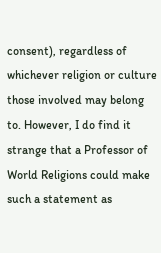consent), regardless of whichever religion or culture those involved may belong to. However, I do find it strange that a Professor of World Religions could make such a statement as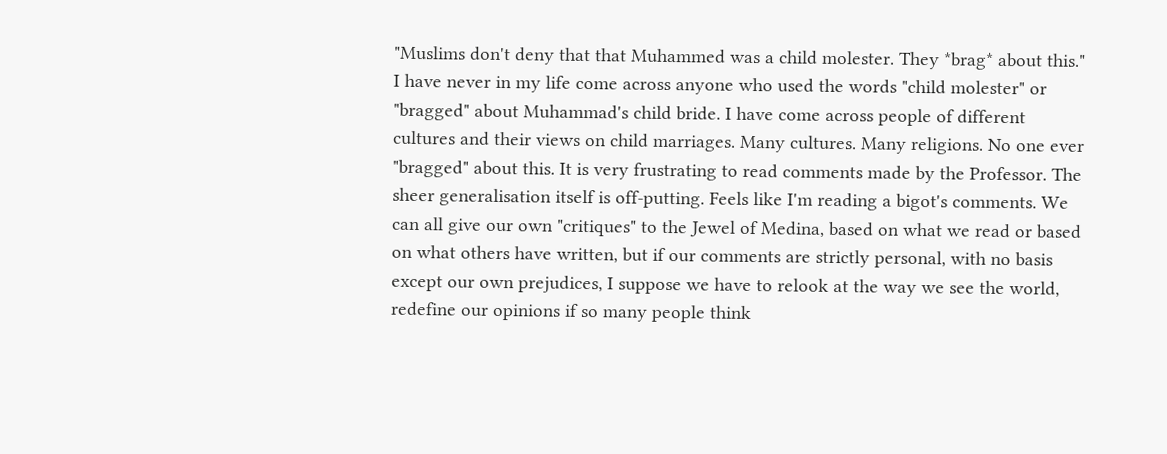"Muslims don't deny that that Muhammed was a child molester. They *brag* about this." I have never in my life come across anyone who used the words "child molester" or "bragged" about Muhammad's child bride. I have come across people of different cultures and their views on child marriages. Many cultures. Many religions. No one ever "bragged" about this. It is very frustrating to read comments made by the Professor. The sheer generalisation itself is off-putting. Feels like I'm reading a bigot's comments. We can all give our own "critiques" to the Jewel of Medina, based on what we read or based on what others have written, but if our comments are strictly personal, with no basis except our own prejudices, I suppose we have to relook at the way we see the world, redefine our opinions if so many people think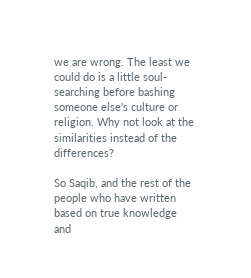we are wrong. The least we could do is a little soul-searching before bashing someone else's culture or religion. Why not look at the similarities instead of the differences?

So Saqib, and the rest of the people who have written based on true knowledge and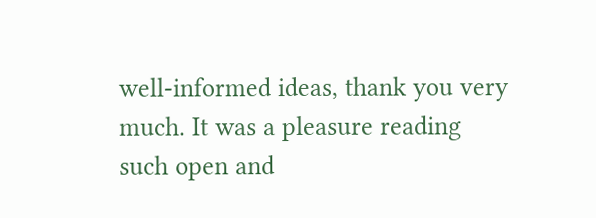well-informed ideas, thank you very much. It was a pleasure reading such open and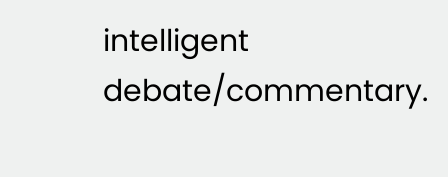intelligent debate/commentary.